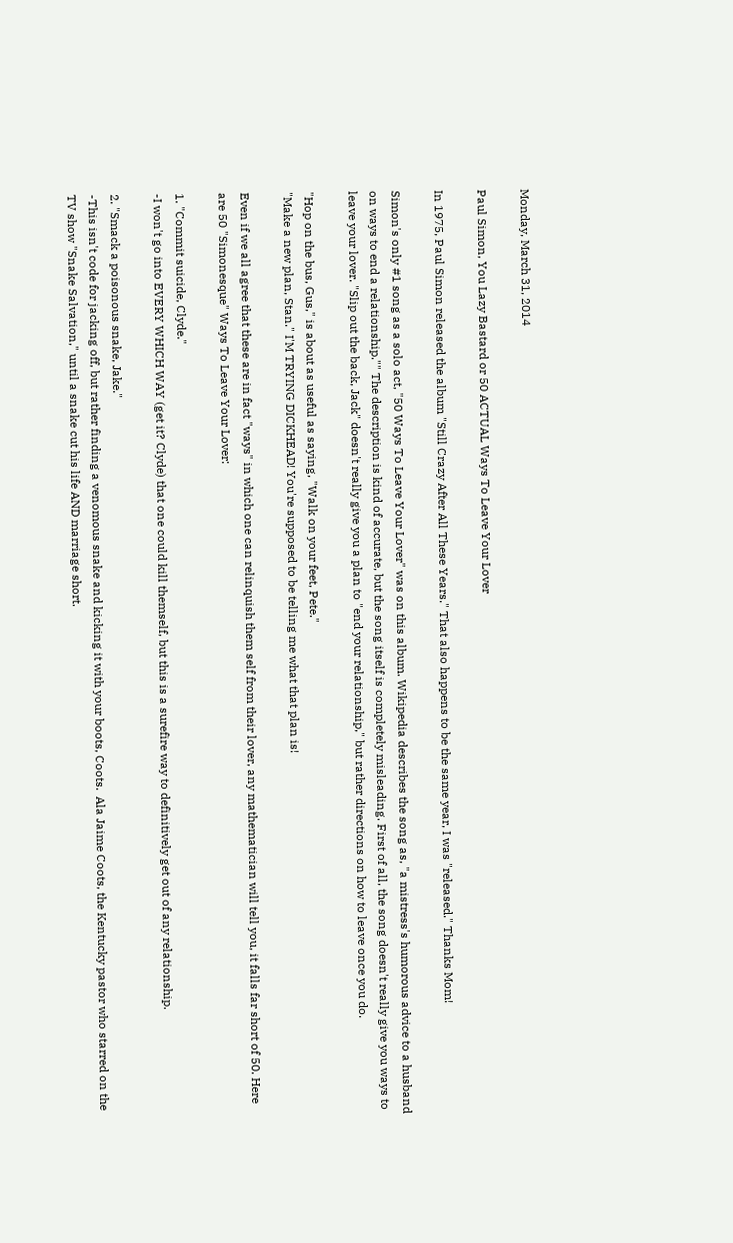Monday, March 31, 2014

Paul Simon, You Lazy Bastard or 50 ACTUAL Ways To Leave Your Lover

In 1975, Paul Simon released the album "Still Crazy After All These Years." That also happens to be the same year, I was "released." Thanks Mom!

Simon's only #1 song as a solo act, "50 Ways To Leave Your Lover" was on this album. Wikipedia describes the song as, "a mistress's humorous advice to a husband on ways to end a relationship."" The description is kind of accurate, but the song itself is completely misleading. First of all, the song doesn't really give you ways to leave your lover. "Slip out the back, Jack" doesn't really give you a plan to "end your relationship," but rather directions on how to leave once you do.

"Hop on the bus, Gus," is about as useful as saying, "Walk on your feet, Pete."
"Make a new plan, Stan." I'M TRYING DICKHEAD! You're supposed to be telling me what that plan is!

Even if we all agree that these are in fact "ways" in which one can relinquish them self from their lover, any mathematician will tell you, it falls far short of 50. Here are 50 "Simonesque" Ways To Leave Your Lover:

1. "Commit suicide, Clyde."
-I won't go into EVERY WHICH WAY (get it? Clyde) that one could kill themself, but this is a surefire way to definitively get out of any relationship.

2. "Smack a poisonous snake, Jake."
-This isn't code for jacking off, but rather finding a venomous snake and kicking it with your boots, Coots.  Ala Jaime Coots, the Kentucky pastor who starred on the TV show "Snake Salvation," until a snake cut his life AND marriage short.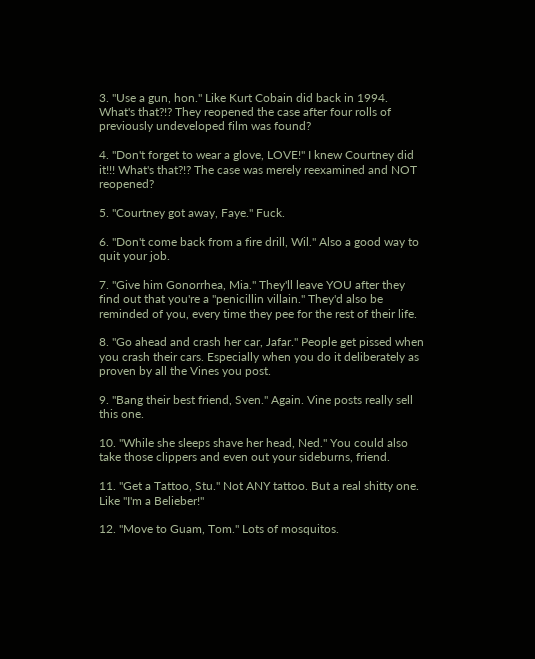3. "Use a gun, hon." Like Kurt Cobain did back in 1994. What's that?!? They reopened the case after four rolls of previously undeveloped film was found?

4. "Don't forget to wear a glove, LOVE!" I knew Courtney did it!!! What's that?!? The case was merely reexamined and NOT reopened?

5. "Courtney got away, Faye." Fuck.

6. "Don't come back from a fire drill, Wil." Also a good way to quit your job.

7. "Give him Gonorrhea, Mia." They'll leave YOU after they find out that you're a "penicillin villain." They'd also be reminded of you, every time they pee for the rest of their life.

8. "Go ahead and crash her car, Jafar." People get pissed when you crash their cars. Especially when you do it deliberately as proven by all the Vines you post.

9. "Bang their best friend, Sven." Again. Vine posts really sell this one.

10. "While she sleeps shave her head, Ned." You could also take those clippers and even out your sideburns, friend.

11. "Get a Tattoo, Stu." Not ANY tattoo. But a real shitty one. Like "I'm a Belieber!"

12. "Move to Guam, Tom." Lots of mosquitos.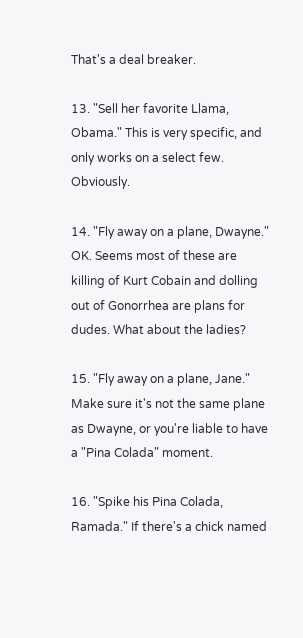That's a deal breaker.

13. "Sell her favorite Llama, Obama." This is very specific, and only works on a select few. Obviously.

14. "Fly away on a plane, Dwayne." OK. Seems most of these are killing of Kurt Cobain and dolling out of Gonorrhea are plans for dudes. What about the ladies?

15. "Fly away on a plane, Jane." Make sure it's not the same plane as Dwayne, or you're liable to have a "Pina Colada" moment.

16. "Spike his Pina Colada, Ramada." If there's a chick named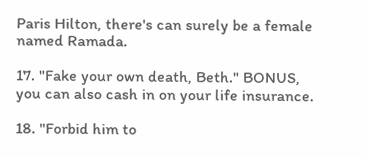Paris Hilton, there's can surely be a female named Ramada.

17. "Fake your own death, Beth." BONUS, you can also cash in on your life insurance.

18. "Forbid him to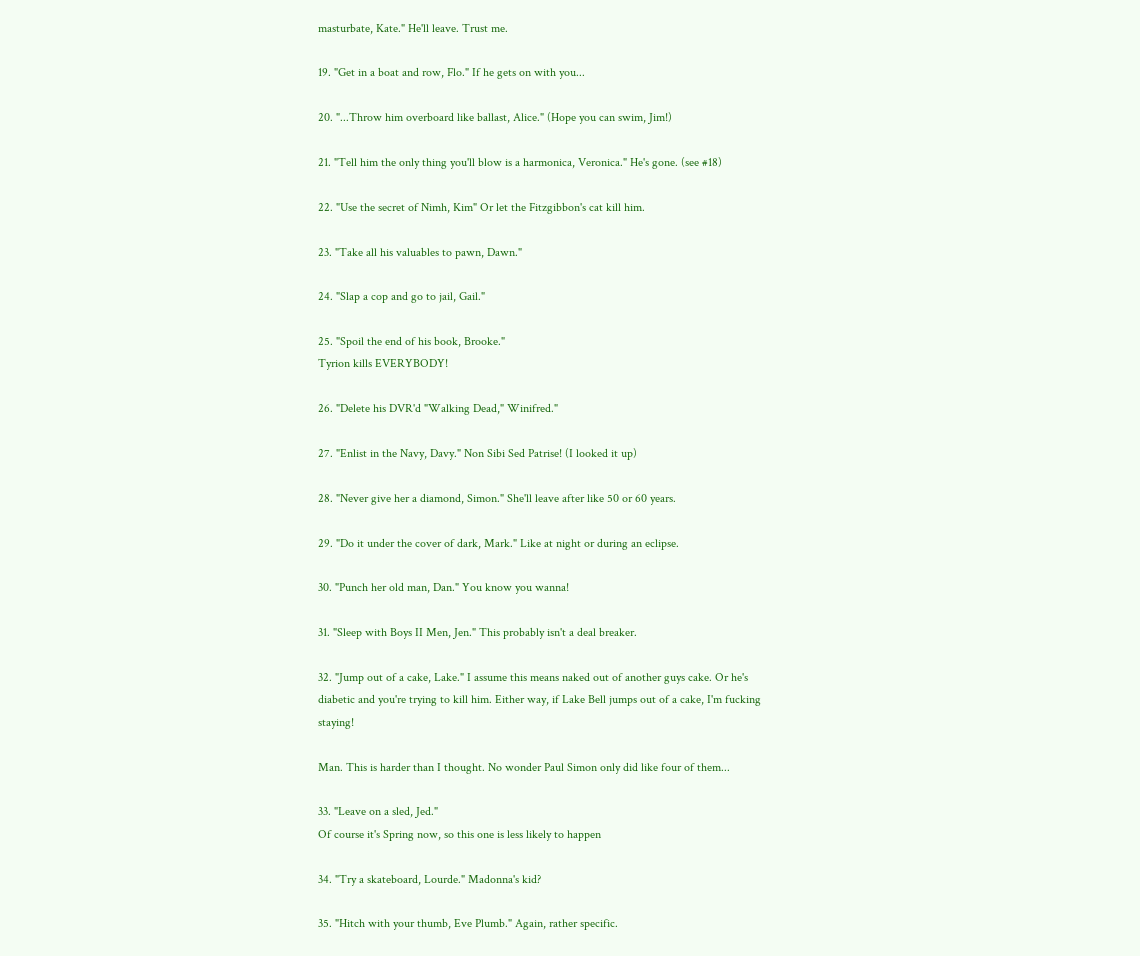masturbate, Kate." He'll leave. Trust me.

19. "Get in a boat and row, Flo." If he gets on with you...

20. "...Throw him overboard like ballast, Alice." (Hope you can swim, Jim!)

21. "Tell him the only thing you'll blow is a harmonica, Veronica." He's gone. (see #18)

22. "Use the secret of Nimh, Kim" Or let the Fitzgibbon's cat kill him.

23. "Take all his valuables to pawn, Dawn."

24. "Slap a cop and go to jail, Gail."

25. "Spoil the end of his book, Brooke."
Tyrion kills EVERYBODY!

26. "Delete his DVR'd "Walking Dead," Winifred."

27. "Enlist in the Navy, Davy." Non Sibi Sed Patrise! (I looked it up)

28. "Never give her a diamond, Simon." She'll leave after like 50 or 60 years.

29. "Do it under the cover of dark, Mark." Like at night or during an eclipse.

30. "Punch her old man, Dan." You know you wanna!

31. "Sleep with Boys II Men, Jen." This probably isn't a deal breaker.

32. "Jump out of a cake, Lake." I assume this means naked out of another guys cake. Or he's diabetic and you're trying to kill him. Either way, if Lake Bell jumps out of a cake, I'm fucking staying!

Man. This is harder than I thought. No wonder Paul Simon only did like four of them...

33. "Leave on a sled, Jed."
Of course it's Spring now, so this one is less likely to happen

34. "Try a skateboard, Lourde." Madonna's kid?

35. "Hitch with your thumb, Eve Plumb." Again, rather specific.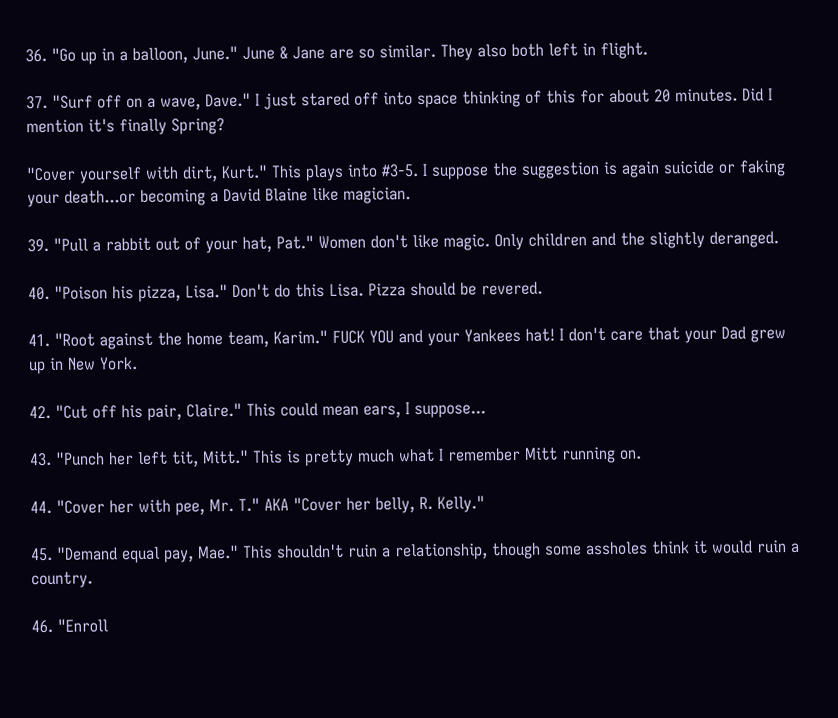36. "Go up in a balloon, June." June & Jane are so similar. They also both left in flight.

37. "Surf off on a wave, Dave." I just stared off into space thinking of this for about 20 minutes. Did I mention it's finally Spring?

"Cover yourself with dirt, Kurt." This plays into #3-5. I suppose the suggestion is again suicide or faking your death...or becoming a David Blaine like magician.

39. "Pull a rabbit out of your hat, Pat." Women don't like magic. Only children and the slightly deranged.

40. "Poison his pizza, Lisa." Don't do this Lisa. Pizza should be revered.

41. "Root against the home team, Karim." FUCK YOU and your Yankees hat! I don't care that your Dad grew up in New York.

42. "Cut off his pair, Claire." This could mean ears, I suppose...

43. "Punch her left tit, Mitt." This is pretty much what I remember Mitt running on.

44. "Cover her with pee, Mr. T." AKA "Cover her belly, R. Kelly."

45. "Demand equal pay, Mae." This shouldn't ruin a relationship, though some assholes think it would ruin a country.

46. "Enroll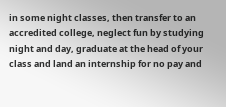in some night classes, then transfer to an accredited college, neglect fun by studying night and day, graduate at the head of your class and land an internship for no pay and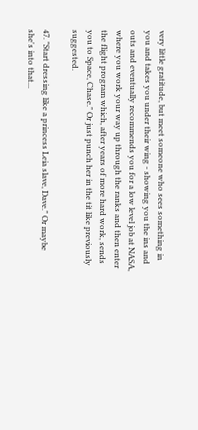very little gratitude, but meet someone who sees something in you and takes you under their wing - showing you the ins and outs and eventually recommends you for a low level job at NASA, where you work your way up through the ranks and then enter the flight program which, after years of more hard work, sends you to Space, Chase." Or just punch her in the tit like previously suggested.

47. "Start dressing like a princess Leia slave, Dave." Or maybe she's into that...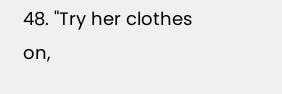48. "Try her clothes on,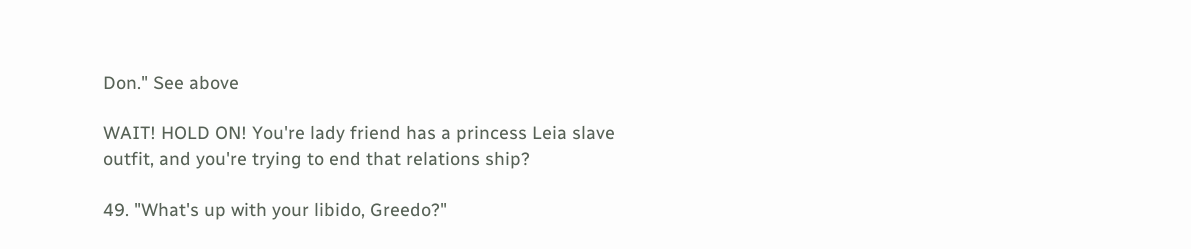Don." See above

WAIT! HOLD ON! You're lady friend has a princess Leia slave outfit, and you're trying to end that relations ship?

49. "What's up with your libido, Greedo?"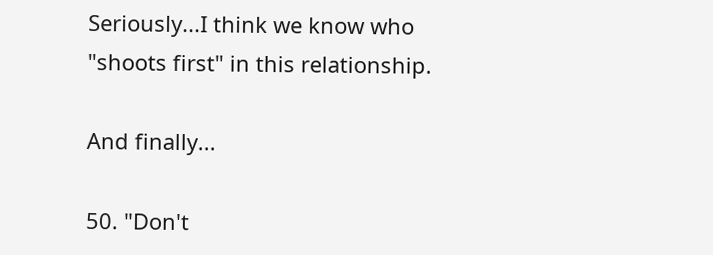Seriously...I think we know who "shoots first" in this relationship.

And finally...

50. "Don't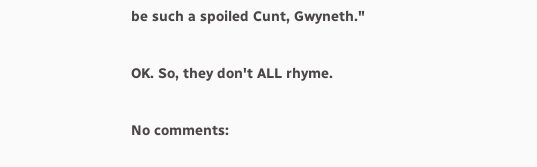be such a spoiled Cunt, Gwyneth."

OK. So, they don't ALL rhyme.

No comments: